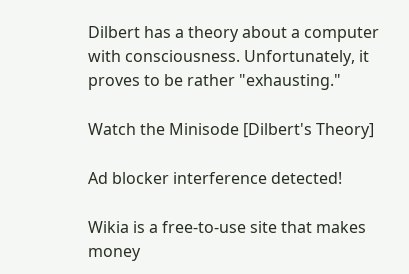Dilbert has a theory about a computer with consciousness. Unfortunately, it proves to be rather "exhausting."

Watch the Minisode [Dilbert's Theory]

Ad blocker interference detected!

Wikia is a free-to-use site that makes money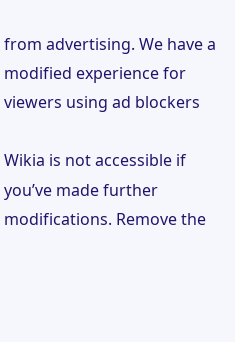from advertising. We have a modified experience for viewers using ad blockers

Wikia is not accessible if you’ve made further modifications. Remove the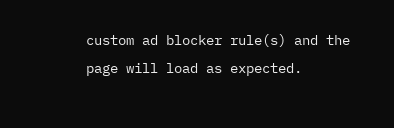custom ad blocker rule(s) and the page will load as expected.